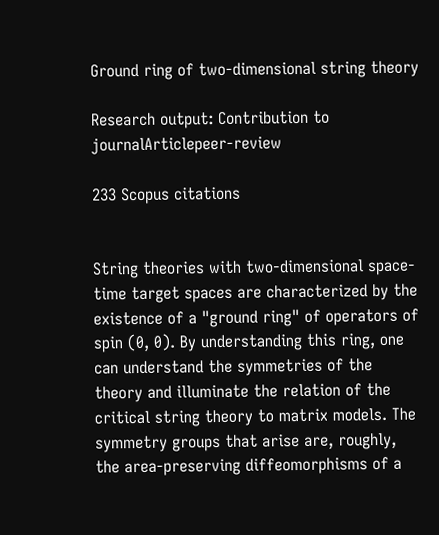Ground ring of two-dimensional string theory

Research output: Contribution to journalArticlepeer-review

233 Scopus citations


String theories with two-dimensional space-time target spaces are characterized by the existence of a "ground ring" of operators of spin (0, 0). By understanding this ring, one can understand the symmetries of the theory and illuminate the relation of the critical string theory to matrix models. The symmetry groups that arise are, roughly, the area-preserving diffeomorphisms of a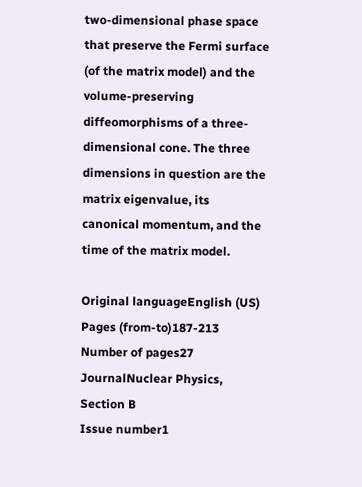two-dimensional phase space that preserve the Fermi surface (of the matrix model) and the volume-preserving diffeomorphisms of a three-dimensional cone. The three dimensions in question are the matrix eigenvalue, its canonical momentum, and the time of the matrix model.

Original languageEnglish (US)
Pages (from-to)187-213
Number of pages27
JournalNuclear Physics, Section B
Issue number1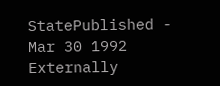StatePublished - Mar 30 1992
Externally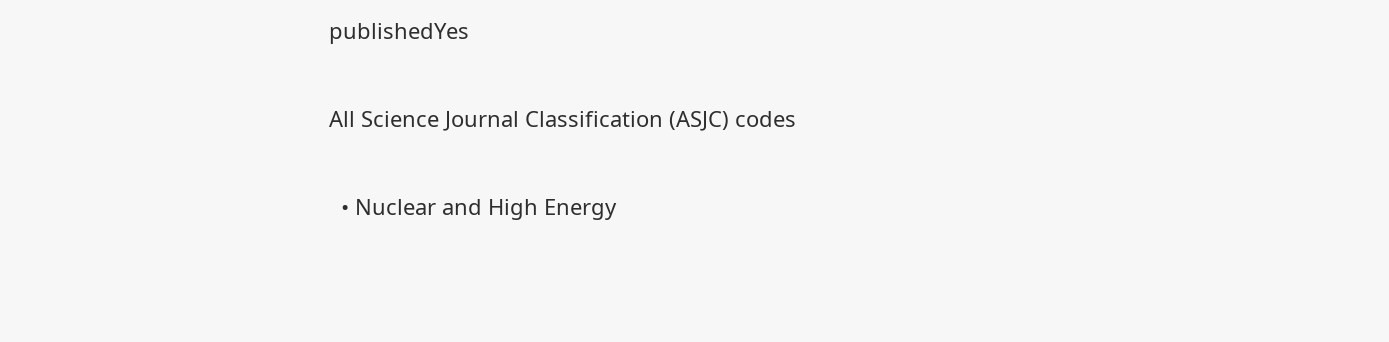publishedYes

All Science Journal Classification (ASJC) codes

  • Nuclear and High Energy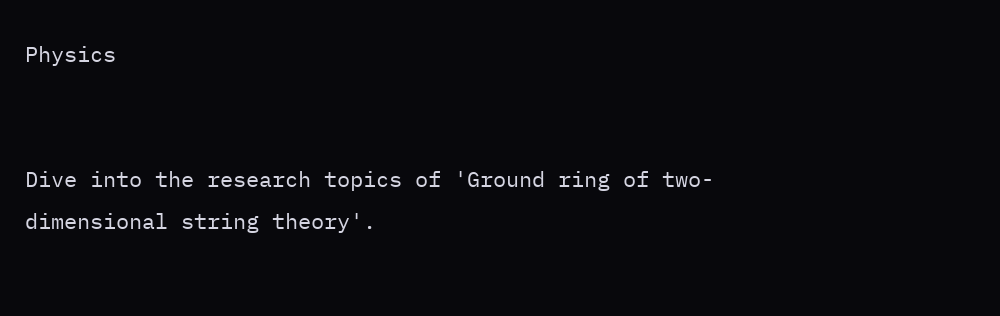Physics


Dive into the research topics of 'Ground ring of two-dimensional string theory'.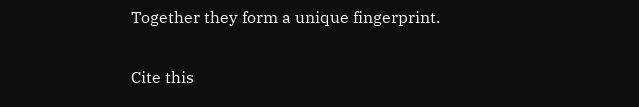Together they form a unique fingerprint.

Cite this